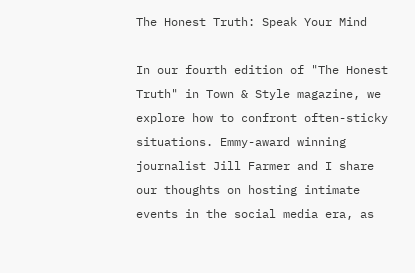The Honest Truth: Speak Your Mind

In our fourth edition of "The Honest Truth" in Town & Style magazine, we explore how to confront often-sticky situations. Emmy-award winning journalist Jill Farmer and I share our thoughts on hosting intimate events in the social media era, as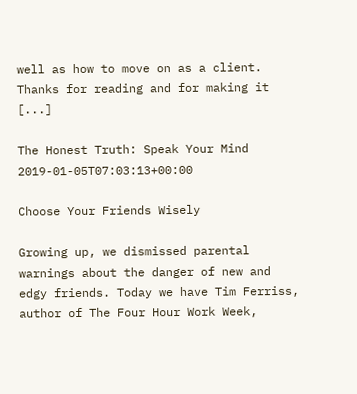well as how to move on as a client. Thanks for reading and for making it [...]

The Honest Truth: Speak Your Mind 2019-01-05T07:03:13+00:00

Choose Your Friends Wisely

Growing up, we dismissed parental warnings about the danger of new and edgy friends. Today we have Tim Ferriss, author of The Four Hour Work Week,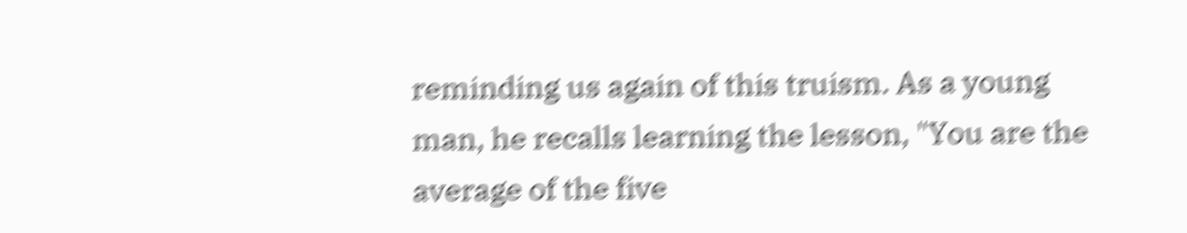reminding us again of this truism. As a young man, he recalls learning the lesson, "You are the average of the five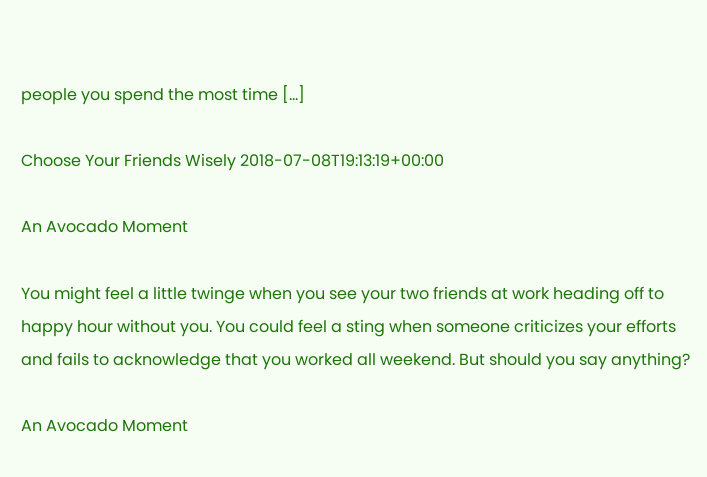people you spend the most time [...]

Choose Your Friends Wisely 2018-07-08T19:13:19+00:00

An Avocado Moment

You might feel a little twinge when you see your two friends at work heading off to happy hour without you. You could feel a sting when someone criticizes your efforts and fails to acknowledge that you worked all weekend. But should you say anything?

An Avocado Moment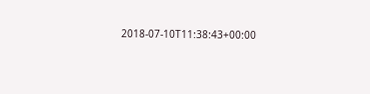2018-07-10T11:38:43+00:00